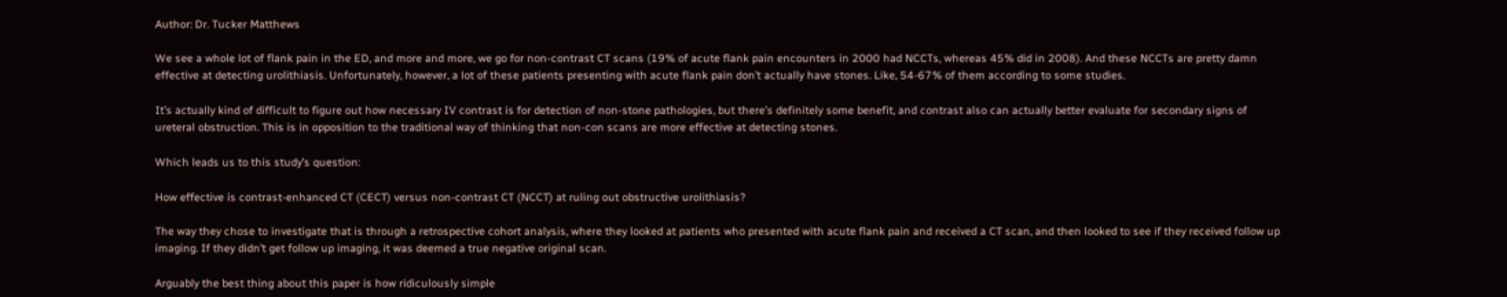Author: Dr. Tucker Matthews

We see a whole lot of flank pain in the ED, and more and more, we go for non-contrast CT scans (19% of acute flank pain encounters in 2000 had NCCTs, whereas 45% did in 2008). And these NCCTs are pretty damn effective at detecting urolithiasis. Unfortunately, however, a lot of these patients presenting with acute flank pain don’t actually have stones. Like, 54-67% of them according to some studies.

It’s actually kind of difficult to figure out how necessary IV contrast is for detection of non-stone pathologies, but there’s definitely some benefit, and contrast also can actually better evaluate for secondary signs of ureteral obstruction. This is in opposition to the traditional way of thinking that non-con scans are more effective at detecting stones.

Which leads us to this study’s question:

How effective is contrast-enhanced CT (CECT) versus non-contrast CT (NCCT) at ruling out obstructive urolithiasis?

The way they chose to investigate that is through a retrospective cohort analysis, where they looked at patients who presented with acute flank pain and received a CT scan, and then looked to see if they received follow up imaging. If they didn’t get follow up imaging, it was deemed a true negative original scan.

Arguably the best thing about this paper is how ridiculously simple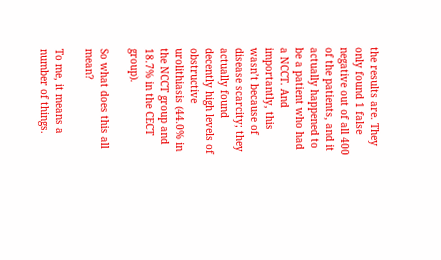the results are. They only found 1 false negative out of all 400 of the patients, and it actually happened to be a patient who had a NCCT. And importantly, this wasn’t because of disease scarcity; they actually found decently high levels of obstructive urolithiasis (44.0% in the NCCT group and 18.7% in the CECT group).

So what does this all mean?

To me, it means a number of things.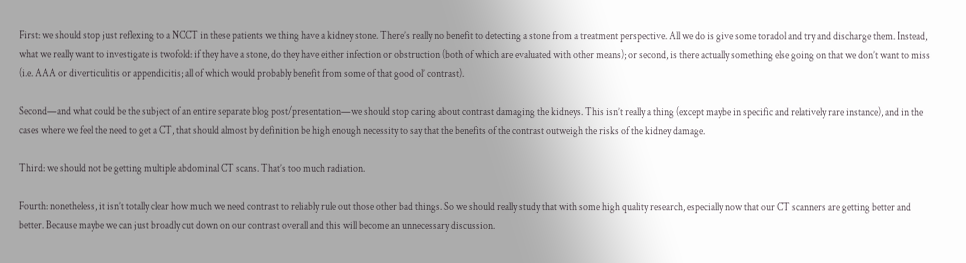First: we should stop just reflexing to a NCCT in these patients we thing have a kidney stone. There’s really no benefit to detecting a stone from a treatment perspective. All we do is give some toradol and try and discharge them. Instead, what we really want to investigate is twofold: if they have a stone, do they have either infection or obstruction (both of which are evaluated with other means); or second, is there actually something else going on that we don’t want to miss (i.e. AAA or diverticulitis or appendicitis; all of which would probably benefit from some of that good ol’ contrast).

Second—and what could be the subject of an entire separate blog post/presentation—we should stop caring about contrast damaging the kidneys. This isn’t really a thing (except maybe in specific and relatively rare instance), and in the cases where we feel the need to get a CT, that should almost by definition be high enough necessity to say that the benefits of the contrast outweigh the risks of the kidney damage.

Third: we should not be getting multiple abdominal CT scans. That’s too much radiation.

Fourth: nonetheless, it isn’t totally clear how much we need contrast to reliably rule out those other bad things. So we should really study that with some high quality research, especially now that our CT scanners are getting better and better. Because maybe we can just broadly cut down on our contrast overall and this will become an unnecessary discussion.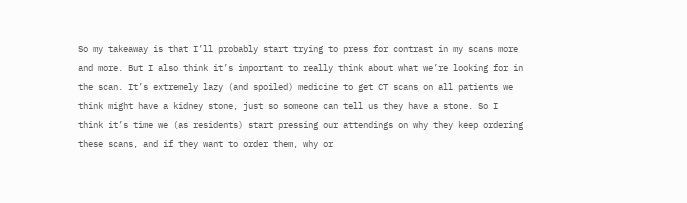So my takeaway is that I’ll probably start trying to press for contrast in my scans more and more. But I also think it’s important to really think about what we’re looking for in the scan. It’s extremely lazy (and spoiled) medicine to get CT scans on all patients we think might have a kidney stone, just so someone can tell us they have a stone. So I think it’s time we (as residents) start pressing our attendings on why they keep ordering these scans, and if they want to order them, why or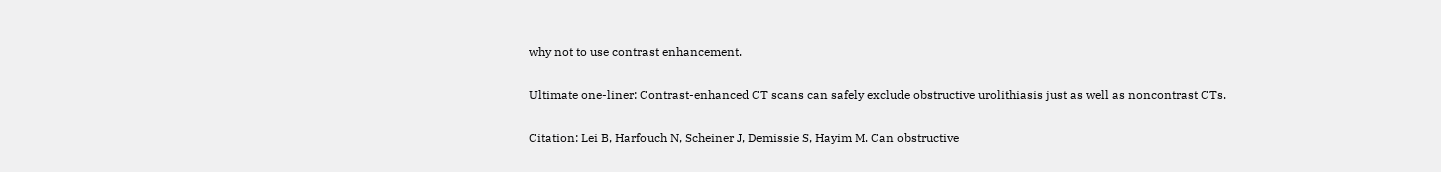why not to use contrast enhancement.

Ultimate one-liner: Contrast-enhanced CT scans can safely exclude obstructive urolithiasis just as well as noncontrast CTs.

Citation: Lei B, Harfouch N, Scheiner J, Demissie S, Hayim M. Can obstructive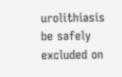urolithiasis be safely excluded on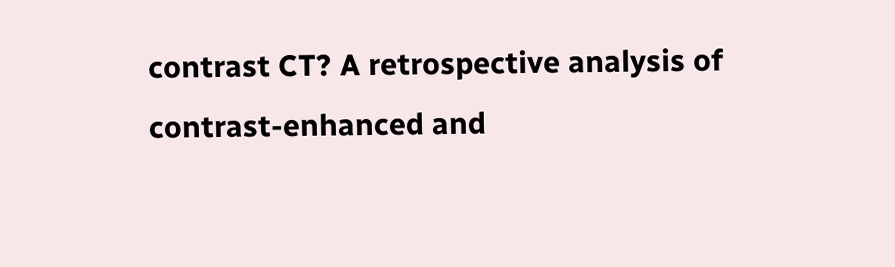contrast CT? A retrospective analysis of contrast-enhanced and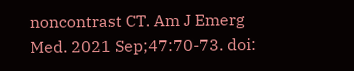noncontrast CT. Am J Emerg Med. 2021 Sep;47:70-73. doi: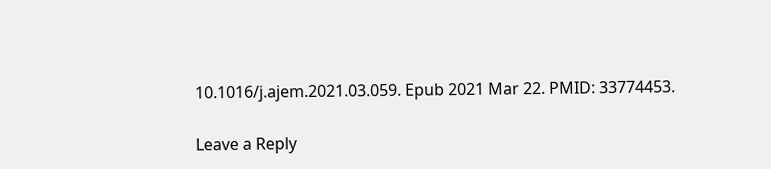10.1016/j.ajem.2021.03.059. Epub 2021 Mar 22. PMID: 33774453.

Leave a Reply